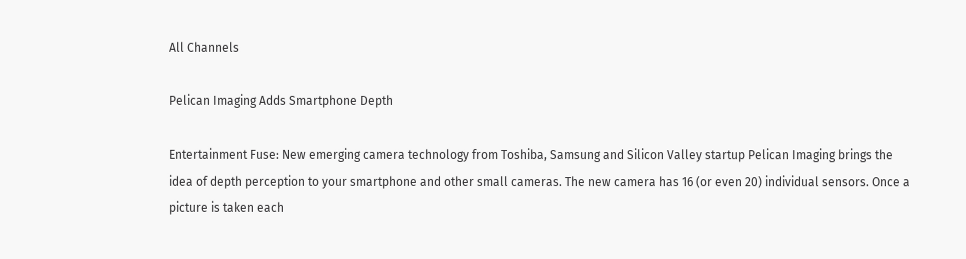All Channels

Pelican Imaging Adds Smartphone Depth

Entertainment Fuse: New emerging camera technology from Toshiba, Samsung and Silicon Valley startup Pelican Imaging brings the idea of depth perception to your smartphone and other small cameras. The new camera has 16 (or even 20) individual sensors. Once a picture is taken each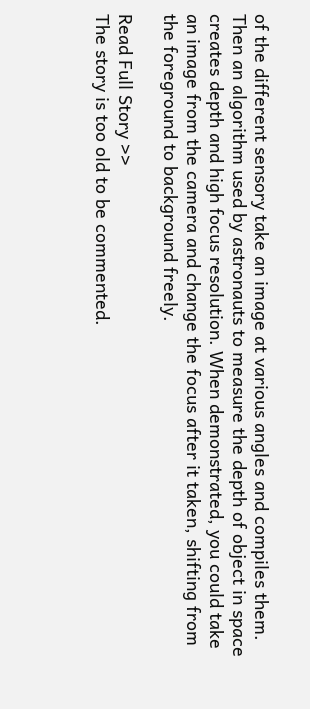of the different sensory take an image at various angles and compiles them. Then an algorithm used by astronauts to measure the depth of object in space creates depth and high focus resolution. When demonstrated, you could take an image from the camera and change the focus after it taken, shifting from the foreground to background freely.

Read Full Story >>
The story is too old to be commented.